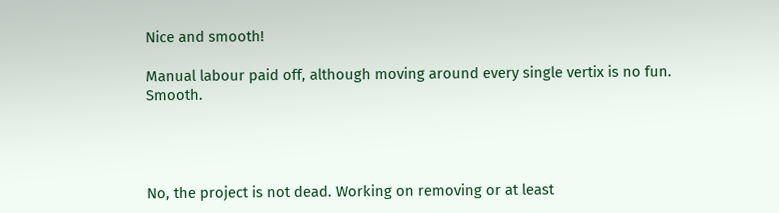Nice and smooth!

Manual labour paid off, although moving around every single vertix is no fun. Smooth.




No, the project is not dead. Working on removing or at least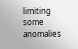limiting some anomalies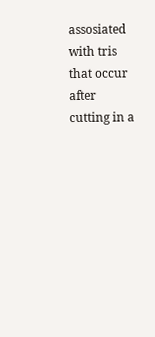assosiated with tris that occur after cutting in a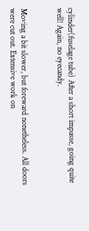cylinder(fuselage tube) After a short impasse, going quite well! Again, no eyecandy.


Moving a bit slower, but foreward nonetheless. All doors were cut out. Extensive work on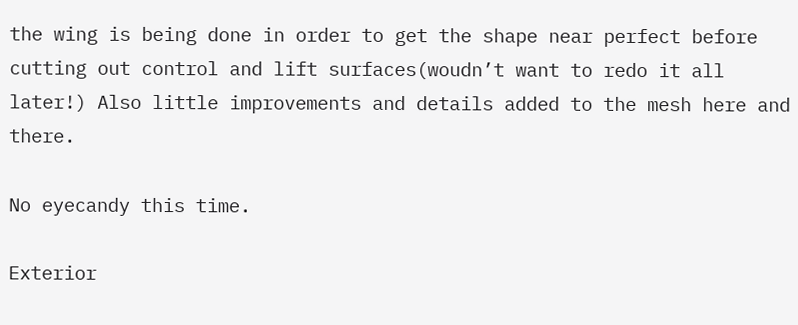the wing is being done in order to get the shape near perfect before cutting out control and lift surfaces(woudn’t want to redo it all later!) Also little improvements and details added to the mesh here and there.

No eyecandy this time.

Exterior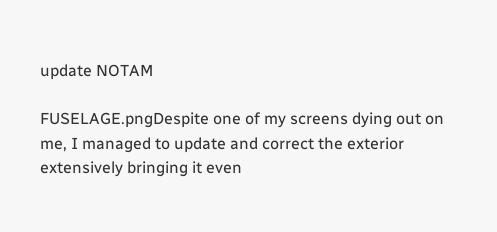update NOTAM

FUSELAGE.pngDespite one of my screens dying out on me, I managed to update and correct the exterior extensively bringing it even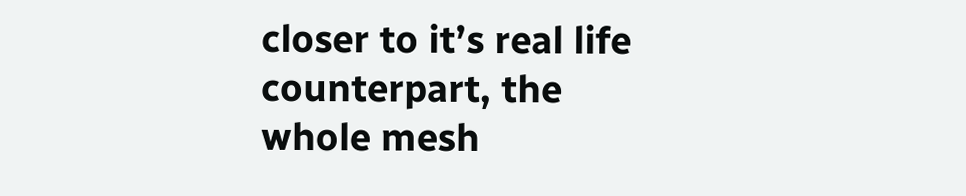closer to it’s real life counterpart, the whole mesh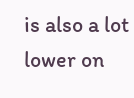is also a lot lower on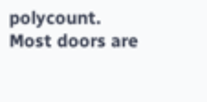polycount. Most doors are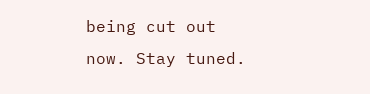being cut out now. Stay tuned.